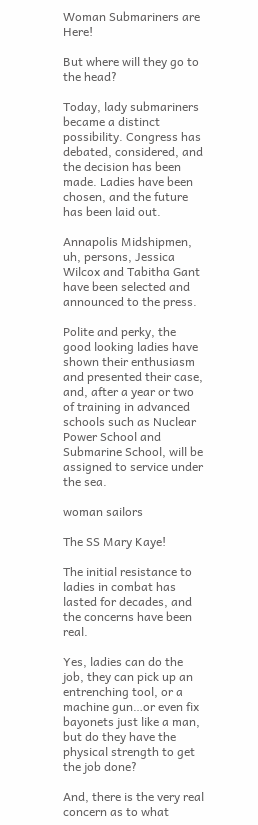Woman Submariners are Here!

But where will they go to the head?

Today, lady submariners became a distinct possibility. Congress has debated, considered, and the decision has been made. Ladies have been chosen, and the future has been laid out.

Annapolis Midshipmen, uh, persons, Jessica Wilcox and Tabitha Gant have been selected and announced to the press.

Polite and perky, the good looking ladies have shown their enthusiasm and presented their case, and, after a year or two of training in advanced schools such as Nuclear Power School and Submarine School, will be assigned to service under the sea.

woman sailors

The SS Mary Kaye!

The initial resistance to ladies in combat has lasted for decades, and the concerns have been real.

Yes, ladies can do the job, they can pick up an entrenching tool, or a machine gun…or even fix bayonets just like a man, but do they have the physical strength to get the job done?

And, there is the very real concern as to what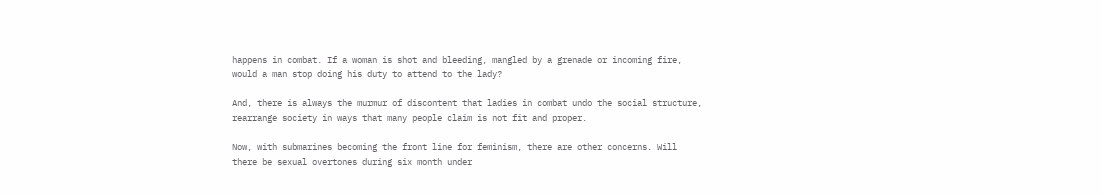happens in combat. If a woman is shot and bleeding, mangled by a grenade or incoming fire, would a man stop doing his duty to attend to the lady?

And, there is always the murmur of discontent that ladies in combat undo the social structure, rearrange society in ways that many people claim is not fit and proper.

Now, with submarines becoming the front line for feminism, there are other concerns. Will there be sexual overtones during six month under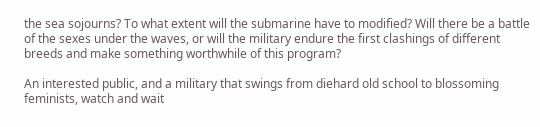the sea sojourns? To what extent will the submarine have to modified? Will there be a battle of the sexes under the waves, or will the military endure the first clashings of different breeds and make something worthwhile of this program?

An interested public, and a military that swings from diehard old school to blossoming feminists, watch and wait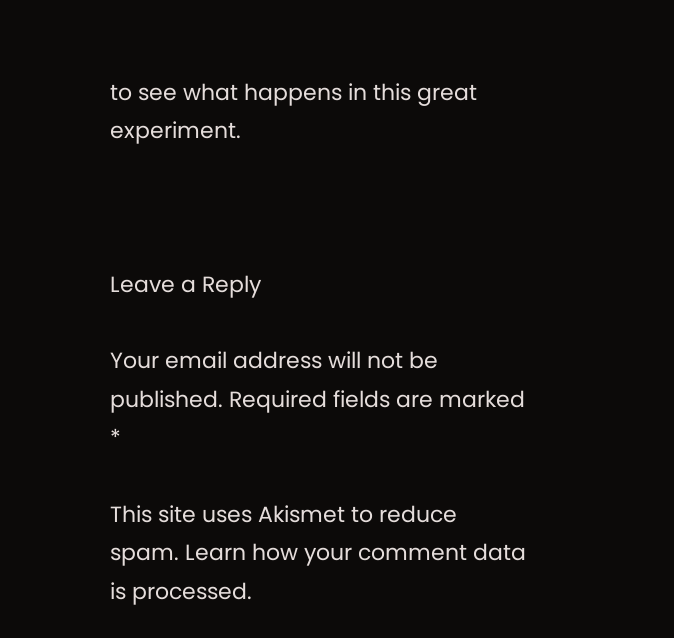to see what happens in this great experiment.



Leave a Reply

Your email address will not be published. Required fields are marked *

This site uses Akismet to reduce spam. Learn how your comment data is processed.